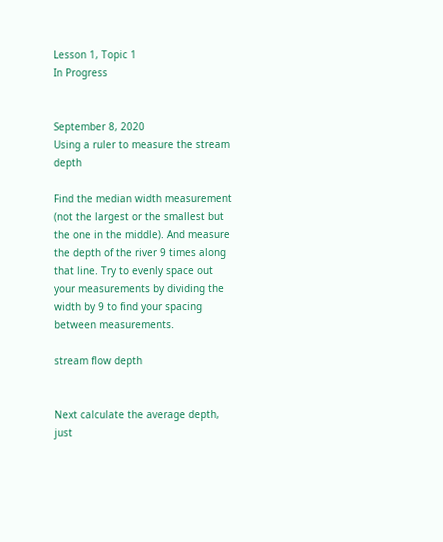Lesson 1, Topic 1
In Progress


September 8, 2020
Using a ruler to measure the stream depth

Find the median width measurement (not the largest or the smallest but the one in the middle). And measure the depth of the river 9 times along that line. Try to evenly space out your measurements by dividing the width by 9 to find your spacing between measurements.

stream flow depth


Next calculate the average depth, just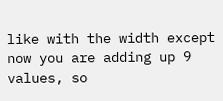like with the width except now you are adding up 9 values, so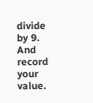divide by 9. And record your value.